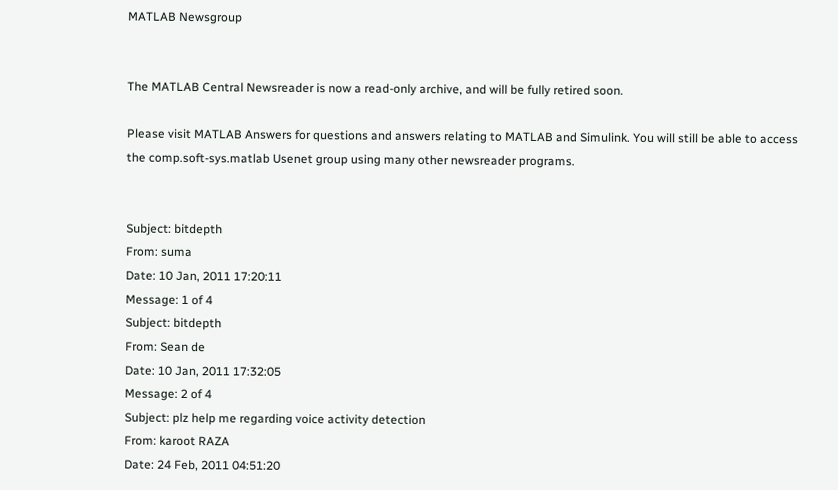MATLAB Newsgroup


The MATLAB Central Newsreader is now a read-only archive, and will be fully retired soon.

Please visit MATLAB Answers for questions and answers relating to MATLAB and Simulink. You will still be able to access the comp.soft-sys.matlab Usenet group using many other newsreader programs.


Subject: bitdepth
From: suma
Date: 10 Jan, 2011 17:20:11
Message: 1 of 4
Subject: bitdepth
From: Sean de
Date: 10 Jan, 2011 17:32:05
Message: 2 of 4
Subject: plz help me regarding voice activity detection
From: karoot RAZA
Date: 24 Feb, 2011 04:51:20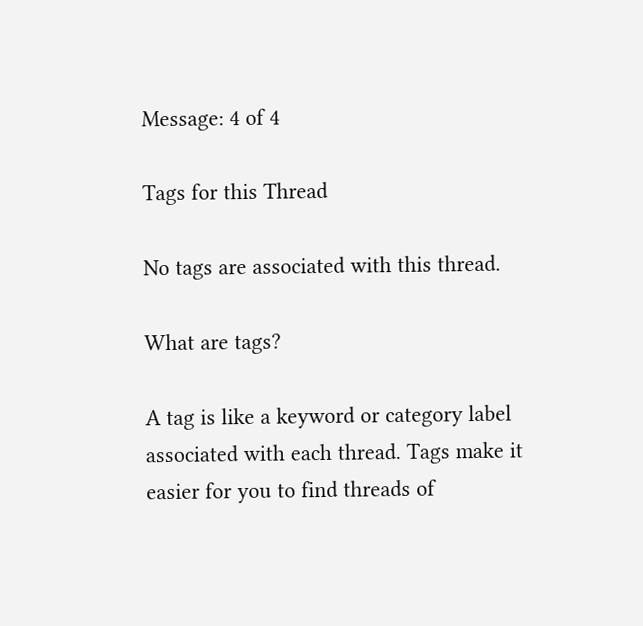Message: 4 of 4

Tags for this Thread

No tags are associated with this thread.

What are tags?

A tag is like a keyword or category label associated with each thread. Tags make it easier for you to find threads of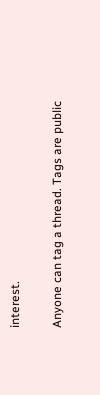interest.

Anyone can tag a thread. Tags are public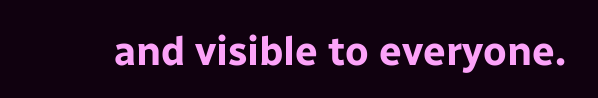and visible to everyone.